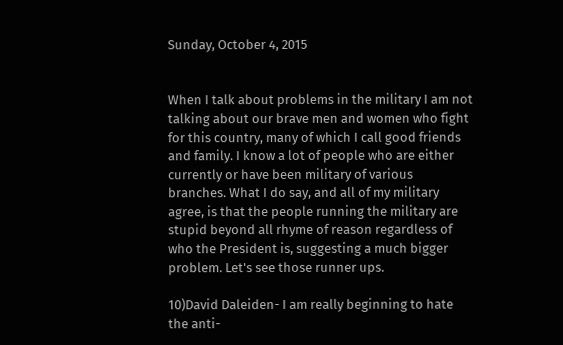Sunday, October 4, 2015


When I talk about problems in the military I am not talking about our brave men and women who fight for this country, many of which I call good friends and family. I know a lot of people who are either currently or have been military of various branches. What I do say, and all of my military agree, is that the people running the military are stupid beyond all rhyme of reason regardless of who the President is, suggesting a much bigger problem. Let's see those runner ups.

10)David Daleiden- I am really beginning to hate the anti-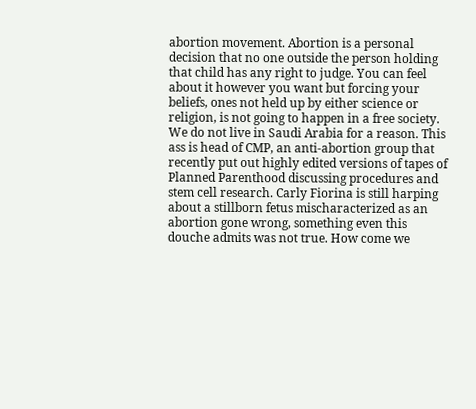abortion movement. Abortion is a personal decision that no one outside the person holding that child has any right to judge. You can feel about it however you want but forcing your beliefs, ones not held up by either science or religion, is not going to happen in a free society. We do not live in Saudi Arabia for a reason. This ass is head of CMP, an anti-abortion group that recently put out highly edited versions of tapes of Planned Parenthood discussing procedures and stem cell research. Carly Fiorina is still harping about a stillborn fetus mischaracterized as an abortion gone wrong, something even this douche admits was not true. How come we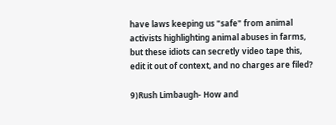have laws keeping us "safe" from animal activists highlighting animal abuses in farms, but these idiots can secretly video tape this, edit it out of context, and no charges are filed?

9)Rush Limbaugh- How and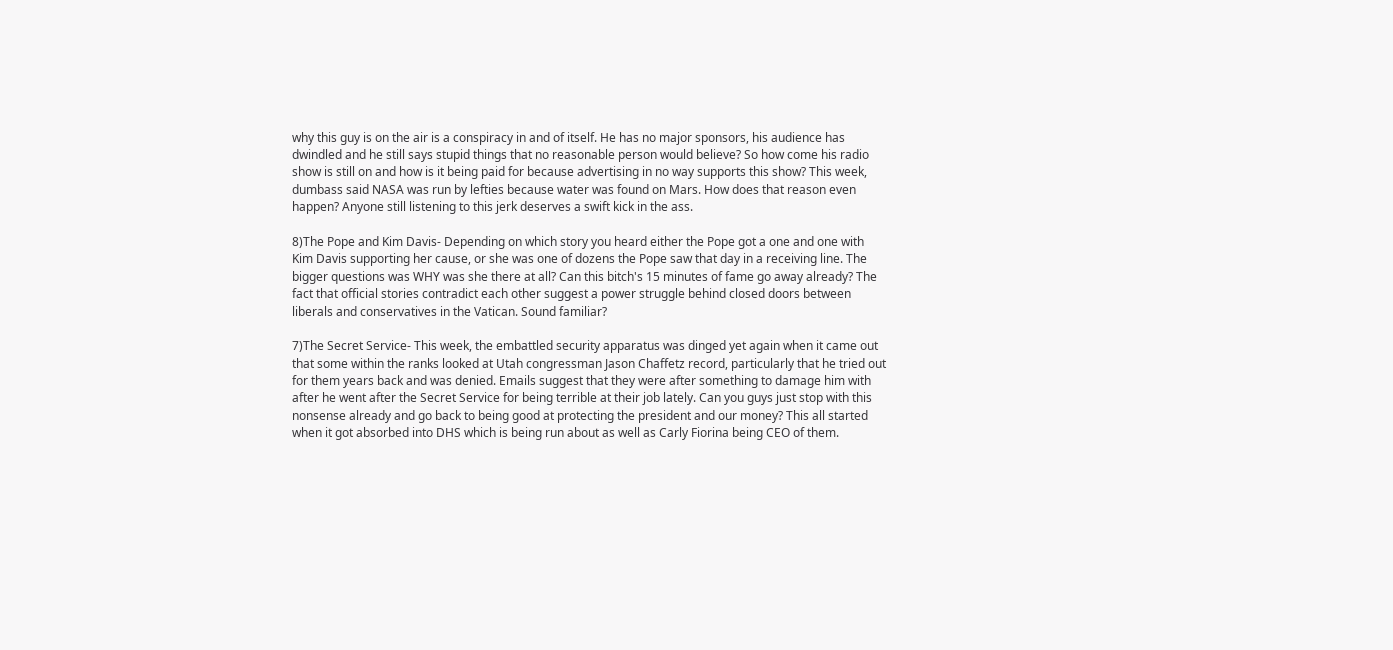why this guy is on the air is a conspiracy in and of itself. He has no major sponsors, his audience has dwindled and he still says stupid things that no reasonable person would believe? So how come his radio show is still on and how is it being paid for because advertising in no way supports this show? This week, dumbass said NASA was run by lefties because water was found on Mars. How does that reason even happen? Anyone still listening to this jerk deserves a swift kick in the ass.

8)The Pope and Kim Davis- Depending on which story you heard either the Pope got a one and one with Kim Davis supporting her cause, or she was one of dozens the Pope saw that day in a receiving line. The bigger questions was WHY was she there at all? Can this bitch's 15 minutes of fame go away already? The fact that official stories contradict each other suggest a power struggle behind closed doors between liberals and conservatives in the Vatican. Sound familiar?

7)The Secret Service- This week, the embattled security apparatus was dinged yet again when it came out that some within the ranks looked at Utah congressman Jason Chaffetz record, particularly that he tried out for them years back and was denied. Emails suggest that they were after something to damage him with after he went after the Secret Service for being terrible at their job lately. Can you guys just stop with this nonsense already and go back to being good at protecting the president and our money? This all started when it got absorbed into DHS which is being run about as well as Carly Fiorina being CEO of them.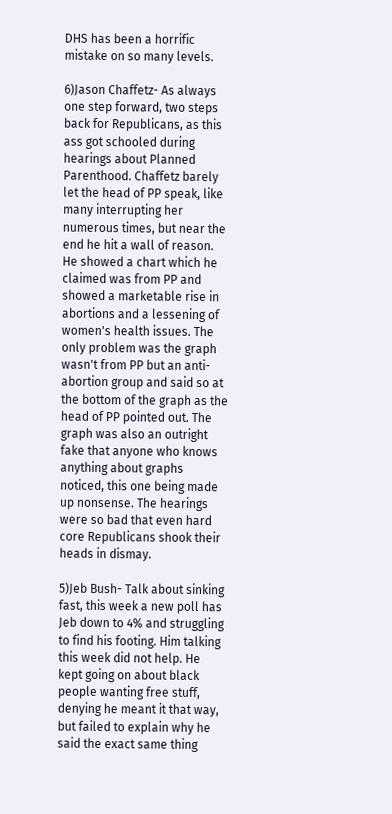DHS has been a horrific mistake on so many levels.

6)Jason Chaffetz- As always one step forward, two steps back for Republicans, as this ass got schooled during hearings about Planned Parenthood. Chaffetz barely let the head of PP speak, like many interrupting her numerous times, but near the end he hit a wall of reason. He showed a chart which he claimed was from PP and showed a marketable rise in abortions and a lessening of women's health issues. The only problem was the graph wasn't from PP but an anti-abortion group and said so at the bottom of the graph as the head of PP pointed out. The graph was also an outright fake that anyone who knows anything about graphs noticed, this one being made up nonsense. The hearings were so bad that even hard core Republicans shook their heads in dismay.

5)Jeb Bush- Talk about sinking fast, this week a new poll has Jeb down to 4% and struggling to find his footing. Him talking this week did not help. He kept going on about black people wanting free stuff, denying he meant it that way, but failed to explain why he said the exact same thing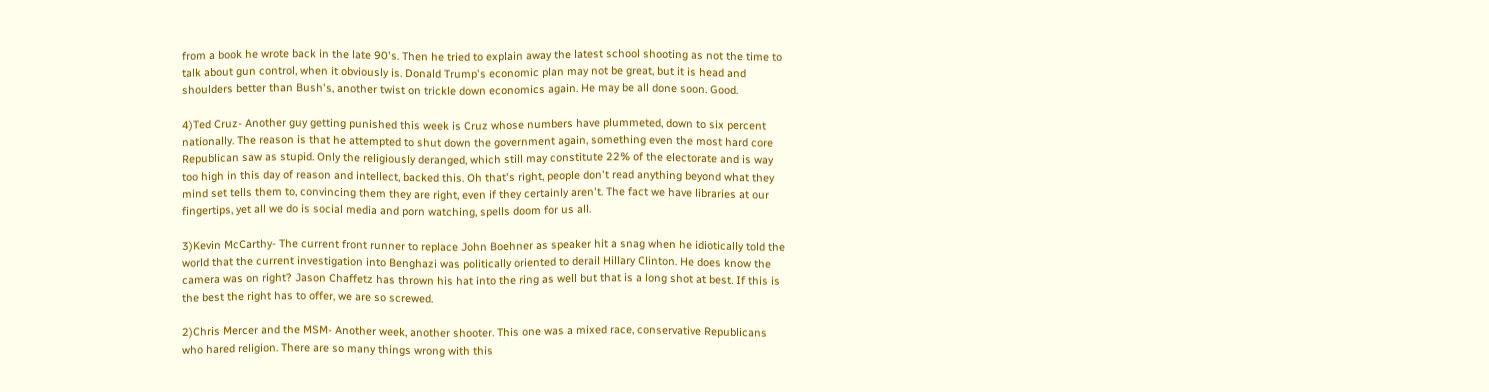from a book he wrote back in the late 90's. Then he tried to explain away the latest school shooting as not the time to talk about gun control, when it obviously is. Donald Trump's economic plan may not be great, but it is head and shoulders better than Bush's, another twist on trickle down economics again. He may be all done soon. Good.

4)Ted Cruz- Another guy getting punished this week is Cruz whose numbers have plummeted, down to six percent nationally. The reason is that he attempted to shut down the government again, something even the most hard core Republican saw as stupid. Only the religiously deranged, which still may constitute 22% of the electorate and is way too high in this day of reason and intellect, backed this. Oh that's right, people don't read anything beyond what they mind set tells them to, convincing them they are right, even if they certainly aren't. The fact we have libraries at our fingertips, yet all we do is social media and porn watching, spells doom for us all.

3)Kevin McCarthy- The current front runner to replace John Boehner as speaker hit a snag when he idiotically told the world that the current investigation into Benghazi was politically oriented to derail Hillary Clinton. He does know the camera was on right? Jason Chaffetz has thrown his hat into the ring as well but that is a long shot at best. If this is the best the right has to offer, we are so screwed.

2)Chris Mercer and the MSM- Another week, another shooter. This one was a mixed race, conservative Republicans who hared religion. There are so many things wrong with this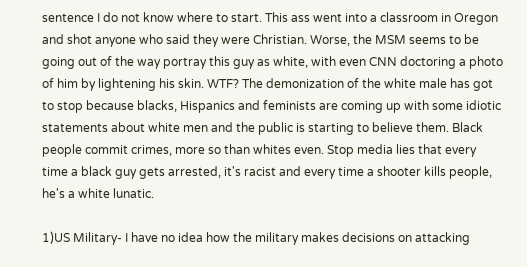sentence I do not know where to start. This ass went into a classroom in Oregon and shot anyone who said they were Christian. Worse, the MSM seems to be going out of the way portray this guy as white, with even CNN doctoring a photo of him by lightening his skin. WTF? The demonization of the white male has got to stop because blacks, Hispanics and feminists are coming up with some idiotic statements about white men and the public is starting to believe them. Black people commit crimes, more so than whites even. Stop media lies that every time a black guy gets arrested, it's racist and every time a shooter kills people, he's a white lunatic.

1)US Military- I have no idea how the military makes decisions on attacking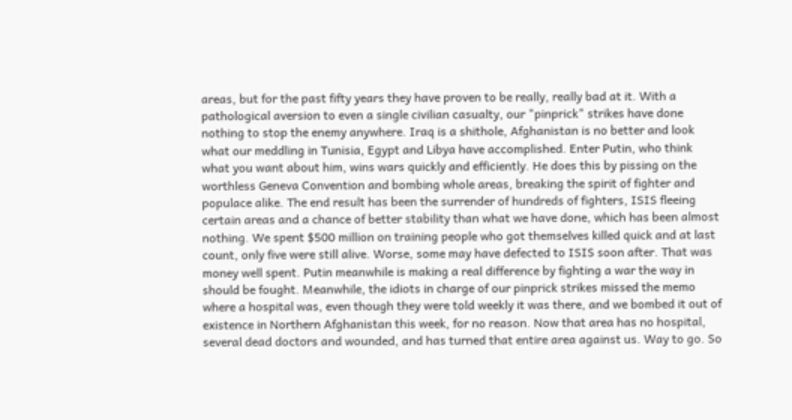areas, but for the past fifty years they have proven to be really, really bad at it. With a pathological aversion to even a single civilian casualty, our "pinprick" strikes have done nothing to stop the enemy anywhere. Iraq is a shithole, Afghanistan is no better and look what our meddling in Tunisia, Egypt and Libya have accomplished. Enter Putin, who think what you want about him, wins wars quickly and efficiently. He does this by pissing on the worthless Geneva Convention and bombing whole areas, breaking the spirit of fighter and populace alike. The end result has been the surrender of hundreds of fighters, ISIS fleeing certain areas and a chance of better stability than what we have done, which has been almost nothing. We spent $500 million on training people who got themselves killed quick and at last count, only five were still alive. Worse, some may have defected to ISIS soon after. That was money well spent. Putin meanwhile is making a real difference by fighting a war the way in should be fought. Meanwhile, the idiots in charge of our pinprick strikes missed the memo where a hospital was, even though they were told weekly it was there, and we bombed it out of existence in Northern Afghanistan this week, for no reason. Now that area has no hospital, several dead doctors and wounded, and has turned that entire area against us. Way to go. So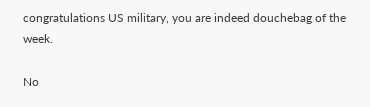congratulations US military, you are indeed douchebag of the week.

No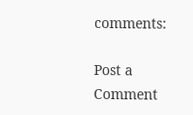comments:

Post a Comment